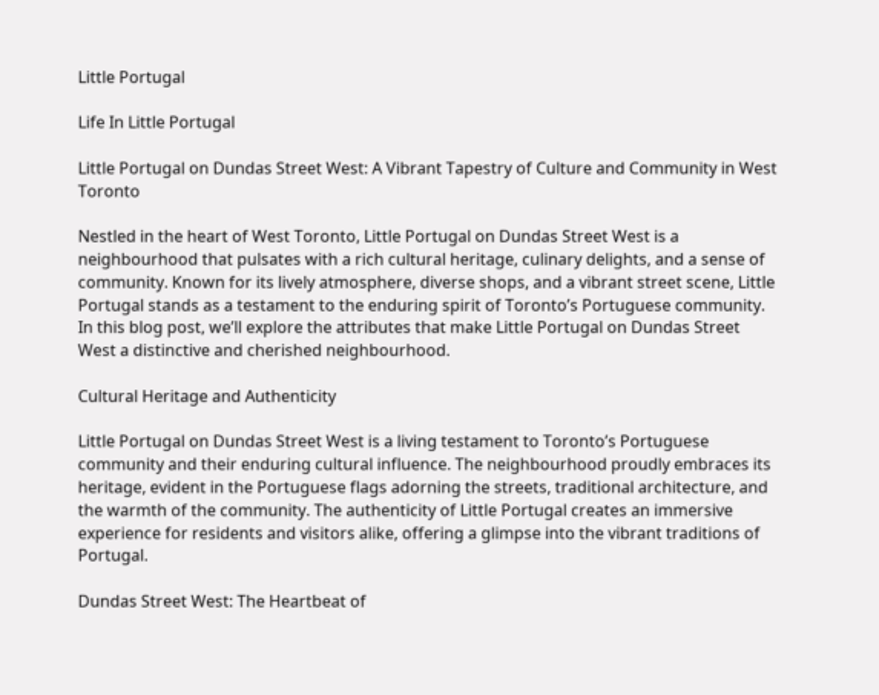Little Portugal

Life In Little Portugal

Little Portugal on Dundas Street West: A Vibrant Tapestry of Culture and Community in West Toronto

Nestled in the heart of West Toronto, Little Portugal on Dundas Street West is a neighbourhood that pulsates with a rich cultural heritage, culinary delights, and a sense of community. Known for its lively atmosphere, diverse shops, and a vibrant street scene, Little Portugal stands as a testament to the enduring spirit of Toronto’s Portuguese community. In this blog post, we’ll explore the attributes that make Little Portugal on Dundas Street West a distinctive and cherished neighbourhood.

Cultural Heritage and Authenticity

Little Portugal on Dundas Street West is a living testament to Toronto’s Portuguese community and their enduring cultural influence. The neighbourhood proudly embraces its heritage, evident in the Portuguese flags adorning the streets, traditional architecture, and the warmth of the community. The authenticity of Little Portugal creates an immersive experience for residents and visitors alike, offering a glimpse into the vibrant traditions of Portugal.

Dundas Street West: The Heartbeat of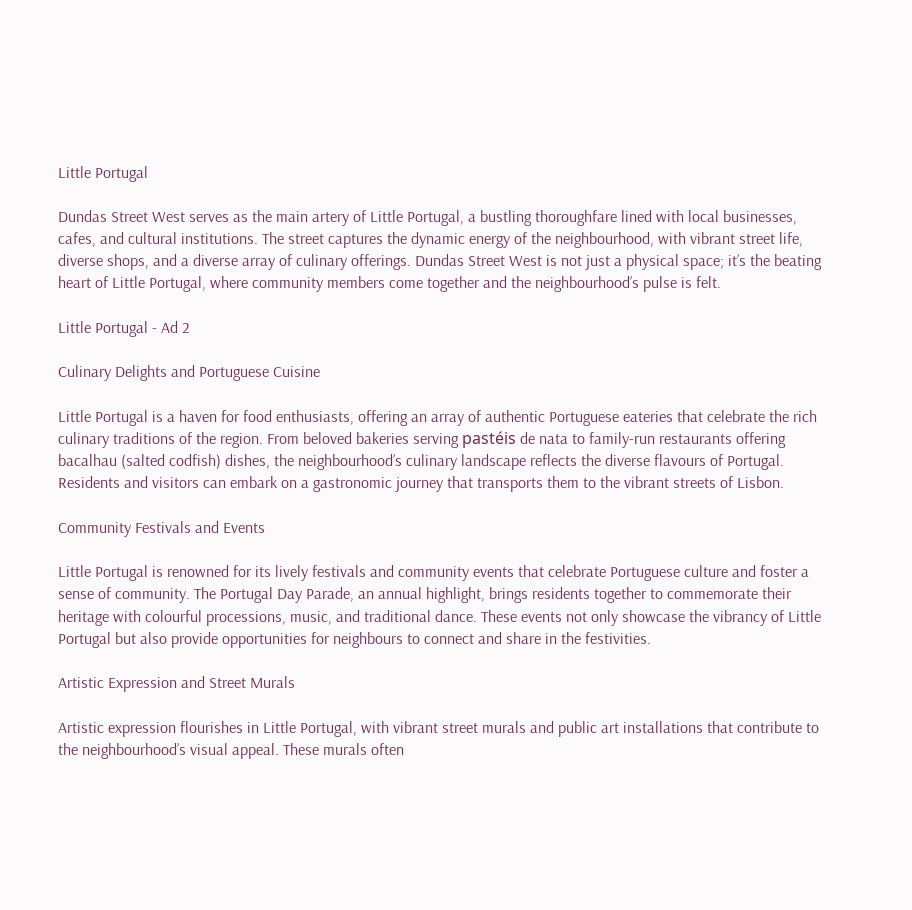Little Portugal

Dundas Street West serves as the main artery of Little Portugal, a bustling thoroughfare lined with local businesses, cafes, and cultural institutions. The street captures the dynamic energy of the neighbourhood, with vibrant street life, diverse shops, and a diverse array of culinary offerings. Dundas Street West is not just a physical space; it’s the beating heart of Little Portugal, where community members come together and the neighbourhood’s pulse is felt.

Little Portugal - Ad 2

Culinary Delights and Portuguese Cuisine

Little Portugal is a haven for food enthusiasts, offering an array of authentic Portuguese eateries that celebrate the rich culinary traditions of the region. From beloved bakeries serving pastéis de nata to family-run restaurants offering bacalhau (salted codfish) dishes, the neighbourhood’s culinary landscape reflects the diverse flavours of Portugal. Residents and visitors can embark on a gastronomic journey that transports them to the vibrant streets of Lisbon.

Community Festivals and Events

Little Portugal is renowned for its lively festivals and community events that celebrate Portuguese culture and foster a sense of community. The Portugal Day Parade, an annual highlight, brings residents together to commemorate their heritage with colourful processions, music, and traditional dance. These events not only showcase the vibrancy of Little Portugal but also provide opportunities for neighbours to connect and share in the festivities.

Artistic Expression and Street Murals

Artistic expression flourishes in Little Portugal, with vibrant street murals and public art installations that contribute to the neighbourhood’s visual appeal. These murals often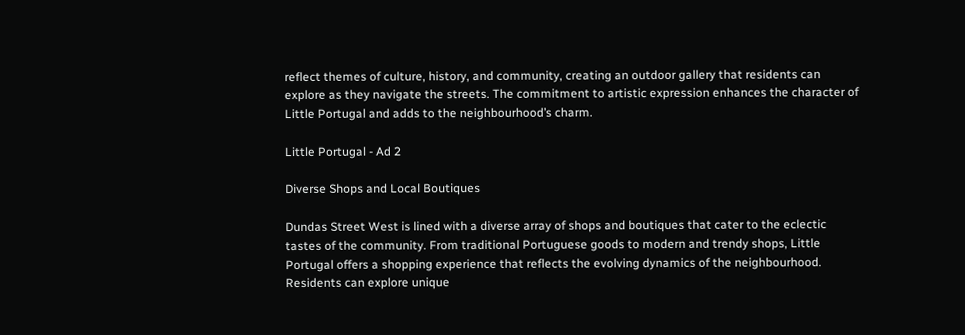reflect themes of culture, history, and community, creating an outdoor gallery that residents can explore as they navigate the streets. The commitment to artistic expression enhances the character of Little Portugal and adds to the neighbourhood’s charm.

Little Portugal - Ad 2

Diverse Shops and Local Boutiques

Dundas Street West is lined with a diverse array of shops and boutiques that cater to the eclectic tastes of the community. From traditional Portuguese goods to modern and trendy shops, Little Portugal offers a shopping experience that reflects the evolving dynamics of the neighbourhood. Residents can explore unique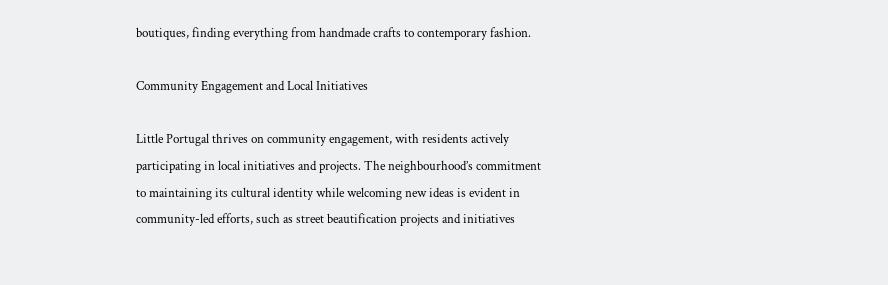boutiques, finding everything from handmade crafts to contemporary fashion.

Community Engagement and Local Initiatives

Little Portugal thrives on community engagement, with residents actively participating in local initiatives and projects. The neighbourhood’s commitment to maintaining its cultural identity while welcoming new ideas is evident in community-led efforts, such as street beautification projects and initiatives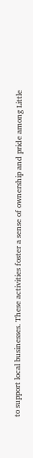to support local businesses. These activities foster a sense of ownership and pride among Little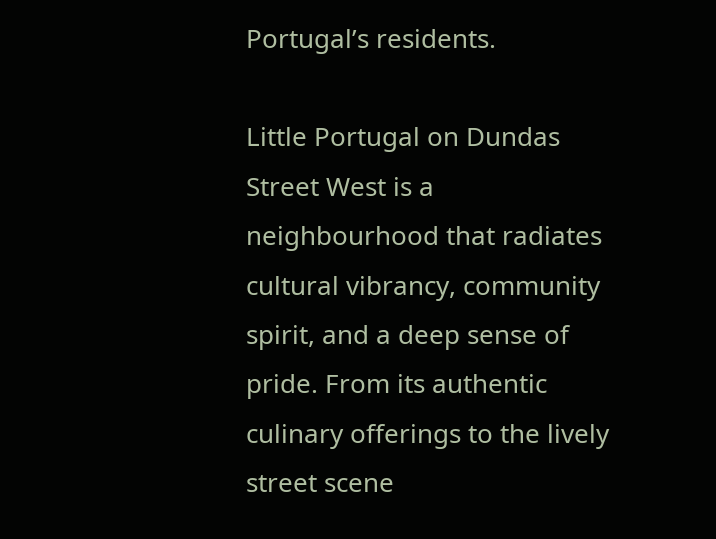Portugal’s residents.

Little Portugal on Dundas Street West is a neighbourhood that radiates cultural vibrancy, community spirit, and a deep sense of pride. From its authentic culinary offerings to the lively street scene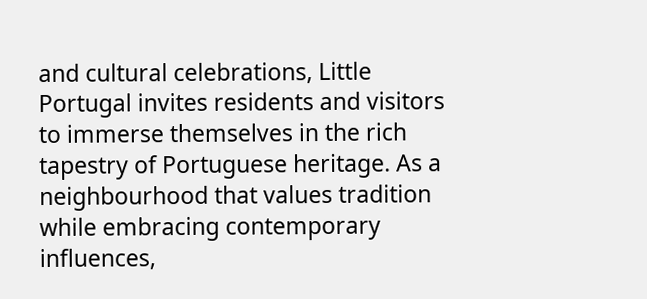and cultural celebrations, Little Portugal invites residents and visitors to immerse themselves in the rich tapestry of Portuguese heritage. As a neighbourhood that values tradition while embracing contemporary influences,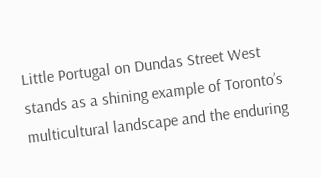Little Portugal on Dundas Street West stands as a shining example of Toronto’s multicultural landscape and the enduring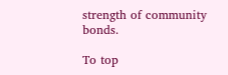strength of community bonds.

To top